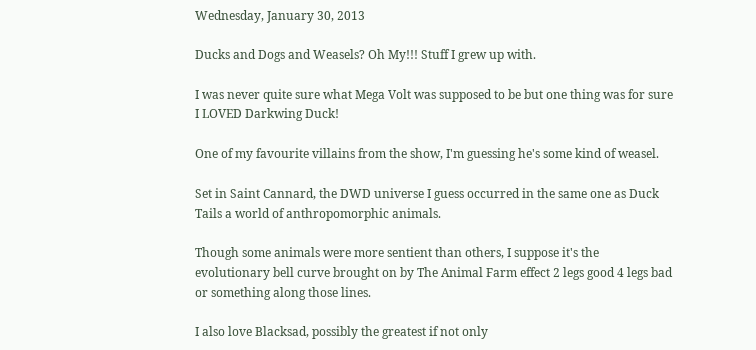Wednesday, January 30, 2013

Ducks and Dogs and Weasels? Oh My!!! Stuff I grew up with.

I was never quite sure what Mega Volt was supposed to be but one thing was for sure I LOVED Darkwing Duck!

One of my favourite villains from the show, I'm guessing he's some kind of weasel.

Set in Saint Cannard, the DWD universe I guess occurred in the same one as Duck Tails a world of anthropomorphic animals.

Though some animals were more sentient than others, I suppose it's the evolutionary bell curve brought on by The Animal Farm effect 2 legs good 4 legs bad or something along those lines.

I also love Blacksad, possibly the greatest if not only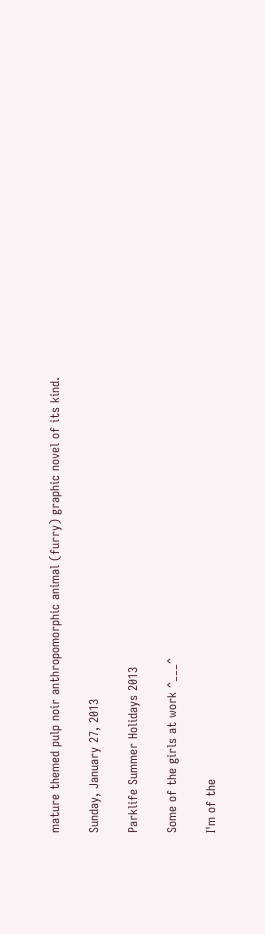mature themed pulp noir anthropomorphic animal (furry) graphic novel of its kind.

Sunday, January 27, 2013

Parklife Summer Holidays 2013

Some of the girls at work ^___^

I'm of the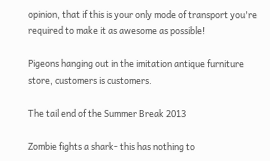opinion, that if this is your only mode of transport you're required to make it as awesome as possible!

Pigeons hanging out in the imitation antique furniture store, customers is customers.

The tail end of the Summer Break 2013

Zombie fights a shark- this has nothing to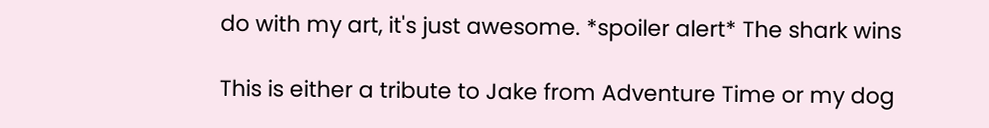do with my art, it's just awesome. *spoiler alert* The shark wins

This is either a tribute to Jake from Adventure Time or my dog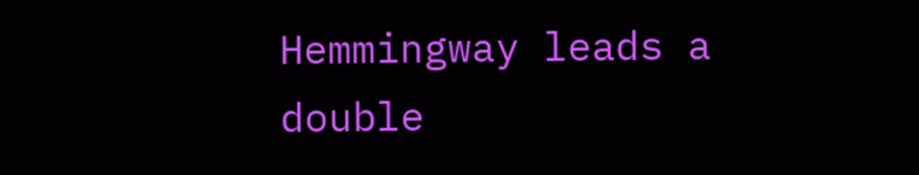Hemmingway leads a double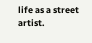life as a street artist.